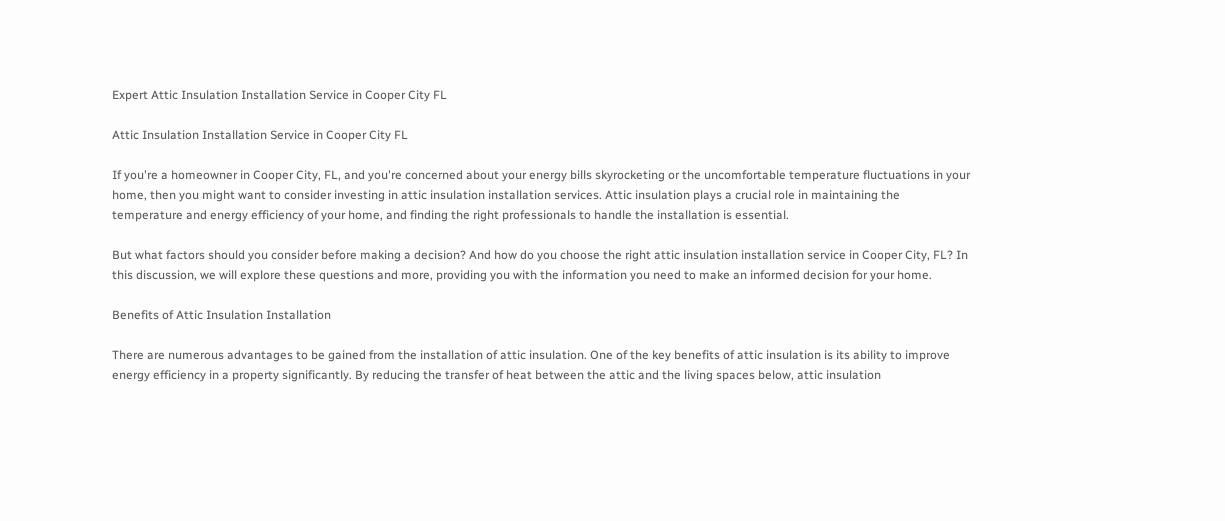Expert Attic Insulation Installation Service in Cooper City FL

Attic Insulation Installation Service in Cooper City FL

If you're a homeowner in Cooper City, FL, and you're concerned about your energy bills skyrocketing or the uncomfortable temperature fluctuations in your home, then you might want to consider investing in attic insulation installation services. Attic insulation plays a crucial role in maintaining the temperature and energy efficiency of your home, and finding the right professionals to handle the installation is essential.

But what factors should you consider before making a decision? And how do you choose the right attic insulation installation service in Cooper City, FL? In this discussion, we will explore these questions and more, providing you with the information you need to make an informed decision for your home.

Benefits of Attic Insulation Installation

There are numerous advantages to be gained from the installation of attic insulation. One of the key benefits of attic insulation is its ability to improve energy efficiency in a property significantly. By reducing the transfer of heat between the attic and the living spaces below, attic insulation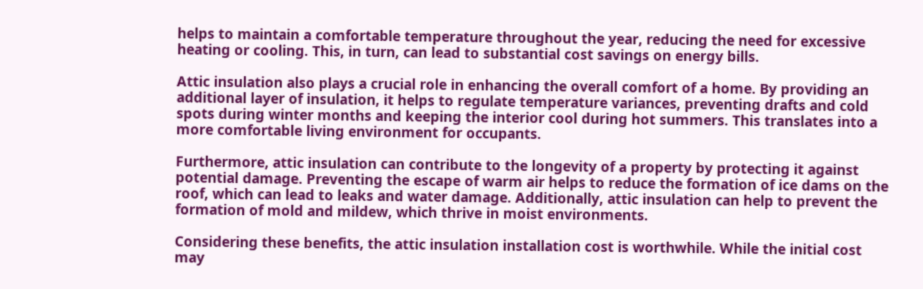helps to maintain a comfortable temperature throughout the year, reducing the need for excessive heating or cooling. This, in turn, can lead to substantial cost savings on energy bills.

Attic insulation also plays a crucial role in enhancing the overall comfort of a home. By providing an additional layer of insulation, it helps to regulate temperature variances, preventing drafts and cold spots during winter months and keeping the interior cool during hot summers. This translates into a more comfortable living environment for occupants.

Furthermore, attic insulation can contribute to the longevity of a property by protecting it against potential damage. Preventing the escape of warm air helps to reduce the formation of ice dams on the roof, which can lead to leaks and water damage. Additionally, attic insulation can help to prevent the formation of mold and mildew, which thrive in moist environments.

Considering these benefits, the attic insulation installation cost is worthwhile. While the initial cost may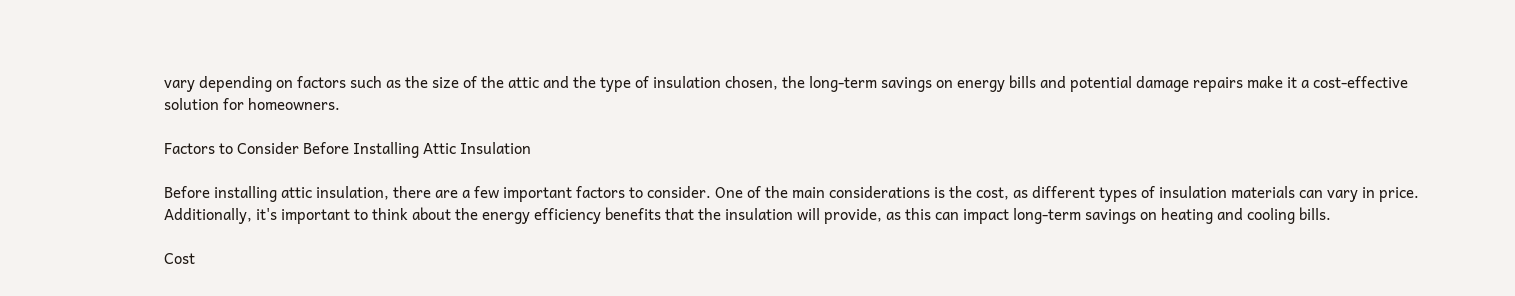vary depending on factors such as the size of the attic and the type of insulation chosen, the long-term savings on energy bills and potential damage repairs make it a cost-effective solution for homeowners.

Factors to Consider Before Installing Attic Insulation

Before installing attic insulation, there are a few important factors to consider. One of the main considerations is the cost, as different types of insulation materials can vary in price. Additionally, it's important to think about the energy efficiency benefits that the insulation will provide, as this can impact long-term savings on heating and cooling bills.

Cost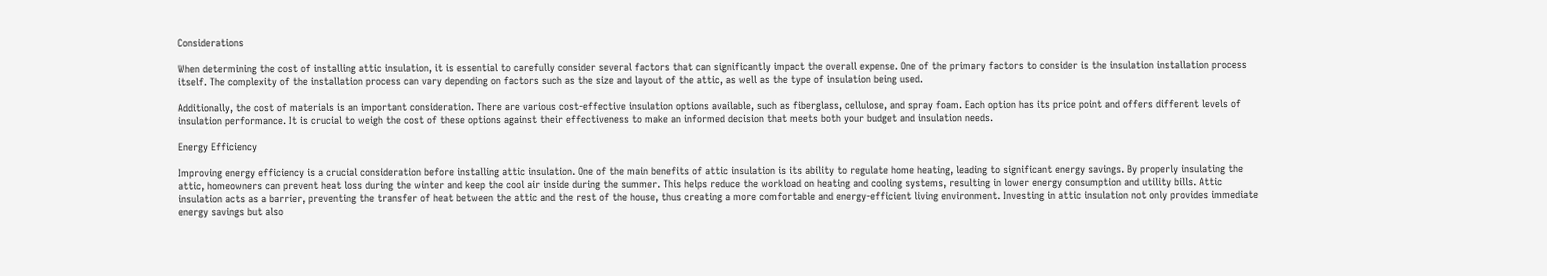Considerations

When determining the cost of installing attic insulation, it is essential to carefully consider several factors that can significantly impact the overall expense. One of the primary factors to consider is the insulation installation process itself. The complexity of the installation process can vary depending on factors such as the size and layout of the attic, as well as the type of insulation being used.

Additionally, the cost of materials is an important consideration. There are various cost-effective insulation options available, such as fiberglass, cellulose, and spray foam. Each option has its price point and offers different levels of insulation performance. It is crucial to weigh the cost of these options against their effectiveness to make an informed decision that meets both your budget and insulation needs.

Energy Efficiency

Improving energy efficiency is a crucial consideration before installing attic insulation. One of the main benefits of attic insulation is its ability to regulate home heating, leading to significant energy savings. By properly insulating the attic, homeowners can prevent heat loss during the winter and keep the cool air inside during the summer. This helps reduce the workload on heating and cooling systems, resulting in lower energy consumption and utility bills. Attic insulation acts as a barrier, preventing the transfer of heat between the attic and the rest of the house, thus creating a more comfortable and energy-efficient living environment. Investing in attic insulation not only provides immediate energy savings but also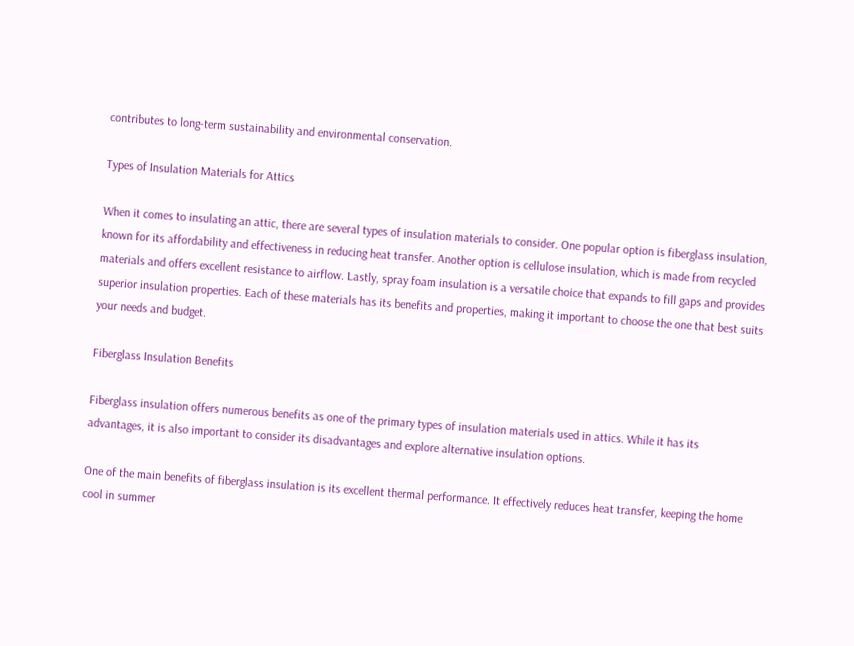contributes to long-term sustainability and environmental conservation.

Types of Insulation Materials for Attics

When it comes to insulating an attic, there are several types of insulation materials to consider. One popular option is fiberglass insulation, known for its affordability and effectiveness in reducing heat transfer. Another option is cellulose insulation, which is made from recycled materials and offers excellent resistance to airflow. Lastly, spray foam insulation is a versatile choice that expands to fill gaps and provides superior insulation properties. Each of these materials has its benefits and properties, making it important to choose the one that best suits your needs and budget.

Fiberglass Insulation Benefits

Fiberglass insulation offers numerous benefits as one of the primary types of insulation materials used in attics. While it has its advantages, it is also important to consider its disadvantages and explore alternative insulation options.

One of the main benefits of fiberglass insulation is its excellent thermal performance. It effectively reduces heat transfer, keeping the home cool in summer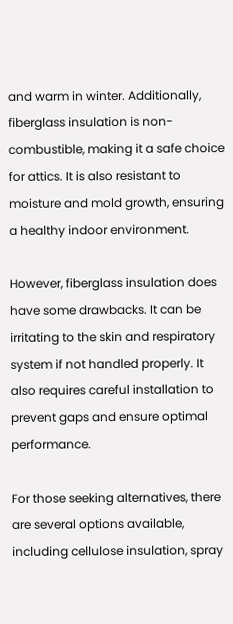and warm in winter. Additionally, fiberglass insulation is non-combustible, making it a safe choice for attics. It is also resistant to moisture and mold growth, ensuring a healthy indoor environment.

However, fiberglass insulation does have some drawbacks. It can be irritating to the skin and respiratory system if not handled properly. It also requires careful installation to prevent gaps and ensure optimal performance.

For those seeking alternatives, there are several options available, including cellulose insulation, spray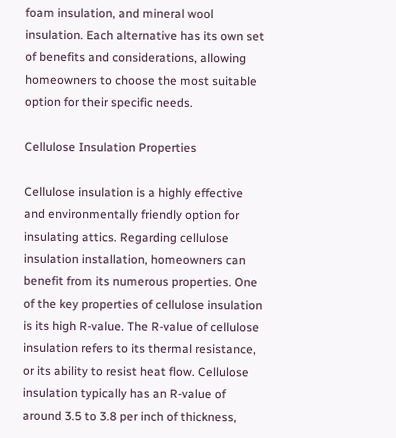foam insulation, and mineral wool insulation. Each alternative has its own set of benefits and considerations, allowing homeowners to choose the most suitable option for their specific needs.

Cellulose Insulation Properties

Cellulose insulation is a highly effective and environmentally friendly option for insulating attics. Regarding cellulose insulation installation, homeowners can benefit from its numerous properties. One of the key properties of cellulose insulation is its high R-value. The R-value of cellulose insulation refers to its thermal resistance, or its ability to resist heat flow. Cellulose insulation typically has an R-value of around 3.5 to 3.8 per inch of thickness,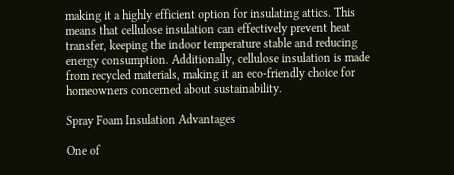making it a highly efficient option for insulating attics. This means that cellulose insulation can effectively prevent heat transfer, keeping the indoor temperature stable and reducing energy consumption. Additionally, cellulose insulation is made from recycled materials, making it an eco-friendly choice for homeowners concerned about sustainability.

Spray Foam Insulation Advantages

One of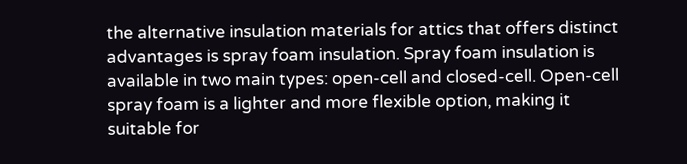the alternative insulation materials for attics that offers distinct advantages is spray foam insulation. Spray foam insulation is available in two main types: open-cell and closed-cell. Open-cell spray foam is a lighter and more flexible option, making it suitable for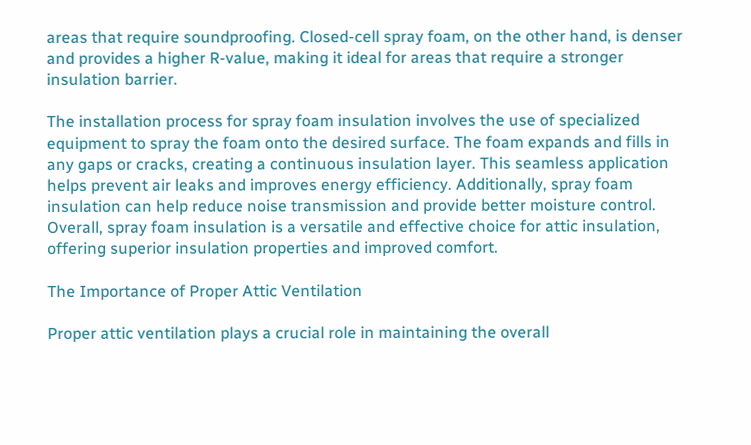areas that require soundproofing. Closed-cell spray foam, on the other hand, is denser and provides a higher R-value, making it ideal for areas that require a stronger insulation barrier.

The installation process for spray foam insulation involves the use of specialized equipment to spray the foam onto the desired surface. The foam expands and fills in any gaps or cracks, creating a continuous insulation layer. This seamless application helps prevent air leaks and improves energy efficiency. Additionally, spray foam insulation can help reduce noise transmission and provide better moisture control. Overall, spray foam insulation is a versatile and effective choice for attic insulation, offering superior insulation properties and improved comfort.

The Importance of Proper Attic Ventilation

Proper attic ventilation plays a crucial role in maintaining the overall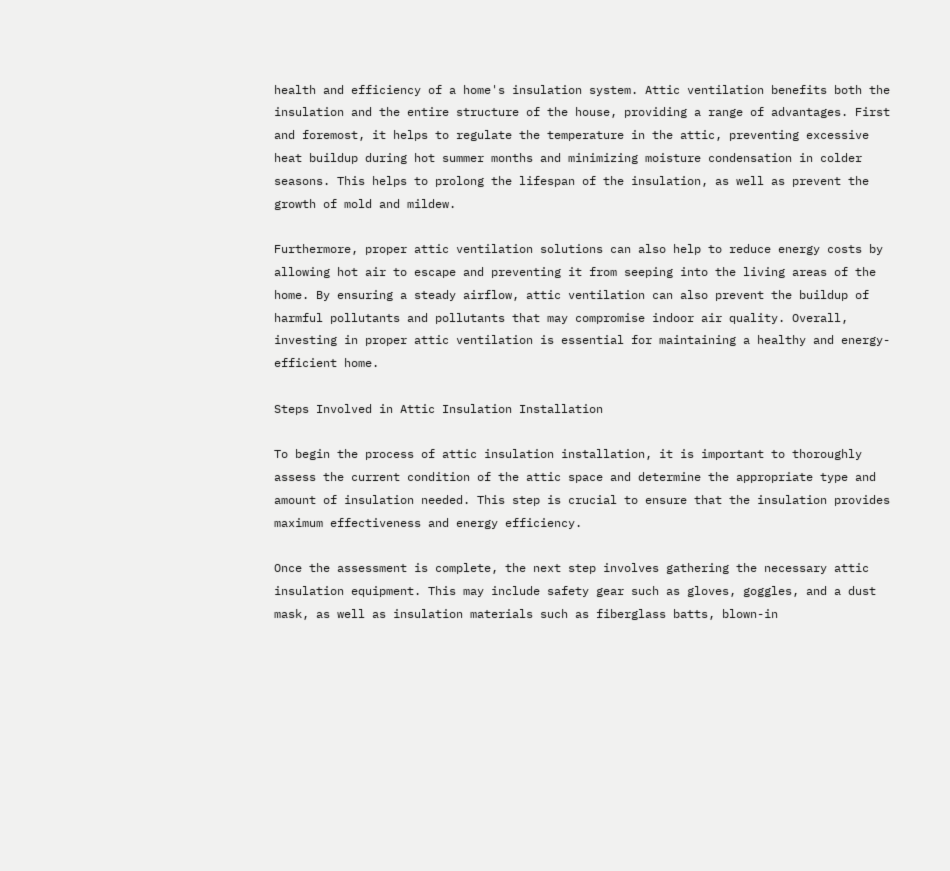health and efficiency of a home's insulation system. Attic ventilation benefits both the insulation and the entire structure of the house, providing a range of advantages. First and foremost, it helps to regulate the temperature in the attic, preventing excessive heat buildup during hot summer months and minimizing moisture condensation in colder seasons. This helps to prolong the lifespan of the insulation, as well as prevent the growth of mold and mildew.

Furthermore, proper attic ventilation solutions can also help to reduce energy costs by allowing hot air to escape and preventing it from seeping into the living areas of the home. By ensuring a steady airflow, attic ventilation can also prevent the buildup of harmful pollutants and pollutants that may compromise indoor air quality. Overall, investing in proper attic ventilation is essential for maintaining a healthy and energy-efficient home.

Steps Involved in Attic Insulation Installation

To begin the process of attic insulation installation, it is important to thoroughly assess the current condition of the attic space and determine the appropriate type and amount of insulation needed. This step is crucial to ensure that the insulation provides maximum effectiveness and energy efficiency.

Once the assessment is complete, the next step involves gathering the necessary attic insulation equipment. This may include safety gear such as gloves, goggles, and a dust mask, as well as insulation materials such as fiberglass batts, blown-in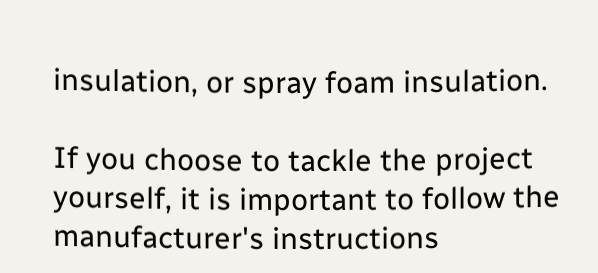insulation, or spray foam insulation.

If you choose to tackle the project yourself, it is important to follow the manufacturer's instructions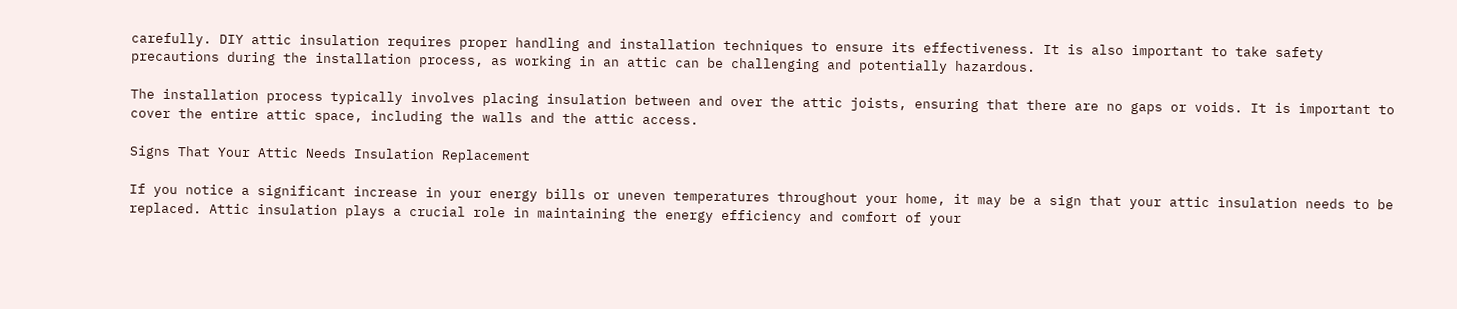carefully. DIY attic insulation requires proper handling and installation techniques to ensure its effectiveness. It is also important to take safety precautions during the installation process, as working in an attic can be challenging and potentially hazardous.

The installation process typically involves placing insulation between and over the attic joists, ensuring that there are no gaps or voids. It is important to cover the entire attic space, including the walls and the attic access.

Signs That Your Attic Needs Insulation Replacement

If you notice a significant increase in your energy bills or uneven temperatures throughout your home, it may be a sign that your attic insulation needs to be replaced. Attic insulation plays a crucial role in maintaining the energy efficiency and comfort of your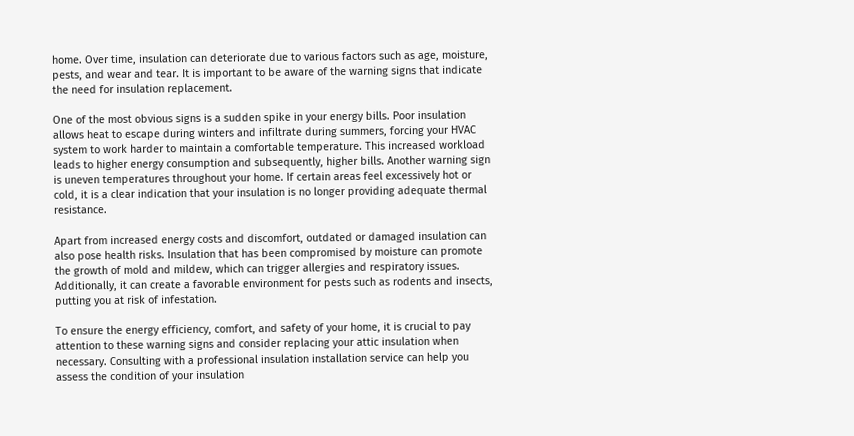home. Over time, insulation can deteriorate due to various factors such as age, moisture, pests, and wear and tear. It is important to be aware of the warning signs that indicate the need for insulation replacement.

One of the most obvious signs is a sudden spike in your energy bills. Poor insulation allows heat to escape during winters and infiltrate during summers, forcing your HVAC system to work harder to maintain a comfortable temperature. This increased workload leads to higher energy consumption and subsequently, higher bills. Another warning sign is uneven temperatures throughout your home. If certain areas feel excessively hot or cold, it is a clear indication that your insulation is no longer providing adequate thermal resistance.

Apart from increased energy costs and discomfort, outdated or damaged insulation can also pose health risks. Insulation that has been compromised by moisture can promote the growth of mold and mildew, which can trigger allergies and respiratory issues. Additionally, it can create a favorable environment for pests such as rodents and insects, putting you at risk of infestation.

To ensure the energy efficiency, comfort, and safety of your home, it is crucial to pay attention to these warning signs and consider replacing your attic insulation when necessary. Consulting with a professional insulation installation service can help you assess the condition of your insulation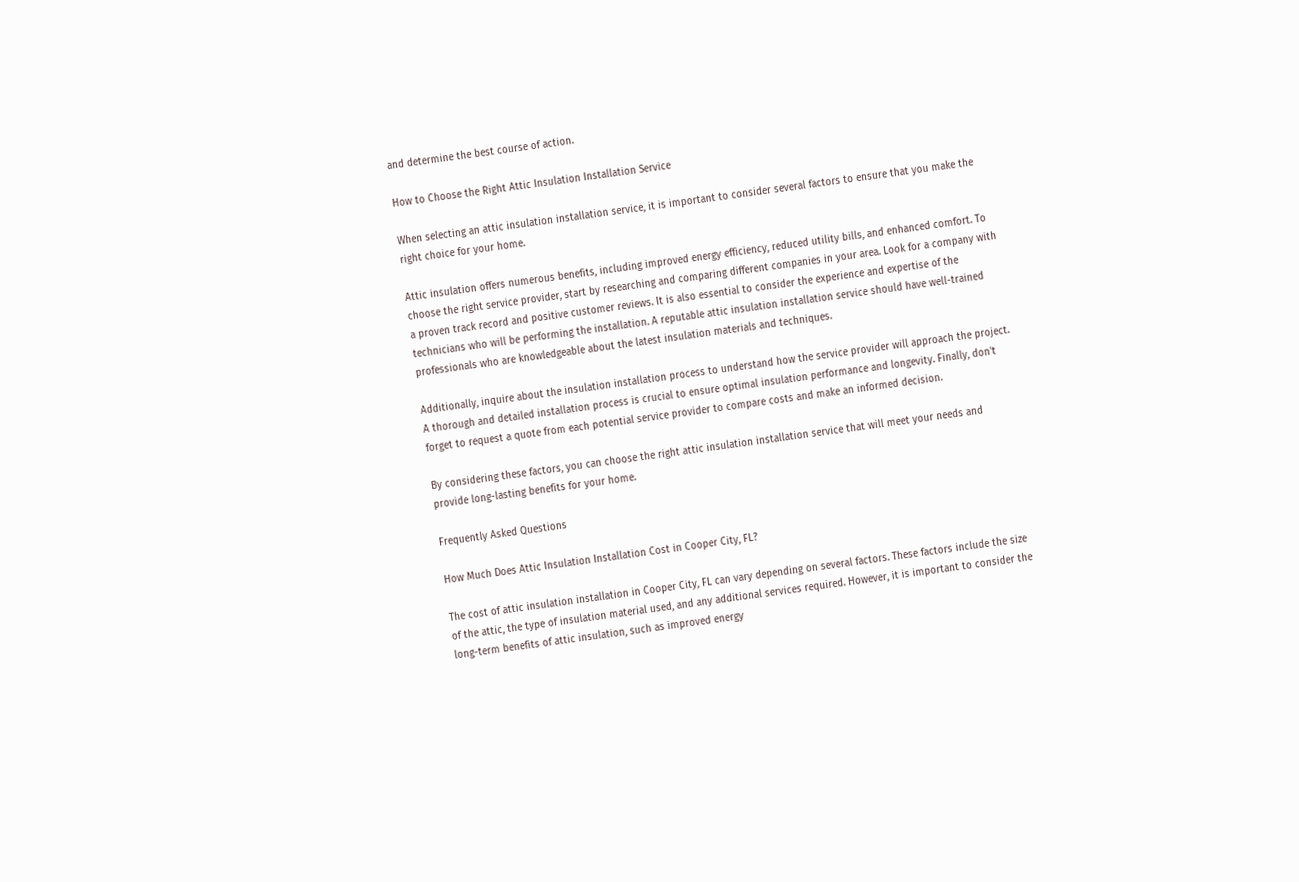and determine the best course of action.

How to Choose the Right Attic Insulation Installation Service

When selecting an attic insulation installation service, it is important to consider several factors to ensure that you make the right choice for your home.

Attic insulation offers numerous benefits, including improved energy efficiency, reduced utility bills, and enhanced comfort. To choose the right service provider, start by researching and comparing different companies in your area. Look for a company with a proven track record and positive customer reviews. It is also essential to consider the experience and expertise of the technicians who will be performing the installation. A reputable attic insulation installation service should have well-trained professionals who are knowledgeable about the latest insulation materials and techniques.

Additionally, inquire about the insulation installation process to understand how the service provider will approach the project. A thorough and detailed installation process is crucial to ensure optimal insulation performance and longevity. Finally, don't forget to request a quote from each potential service provider to compare costs and make an informed decision.

By considering these factors, you can choose the right attic insulation installation service that will meet your needs and provide long-lasting benefits for your home.

Frequently Asked Questions

How Much Does Attic Insulation Installation Cost in Cooper City, FL?

The cost of attic insulation installation in Cooper City, FL can vary depending on several factors. These factors include the size of the attic, the type of insulation material used, and any additional services required. However, it is important to consider the long-term benefits of attic insulation, such as improved energy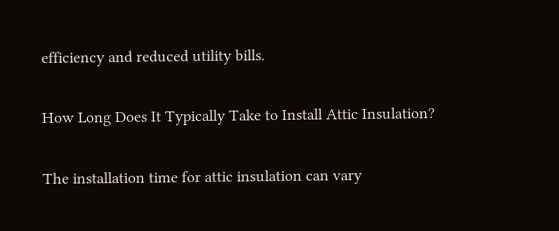efficiency and reduced utility bills.

How Long Does It Typically Take to Install Attic Insulation?

The installation time for attic insulation can vary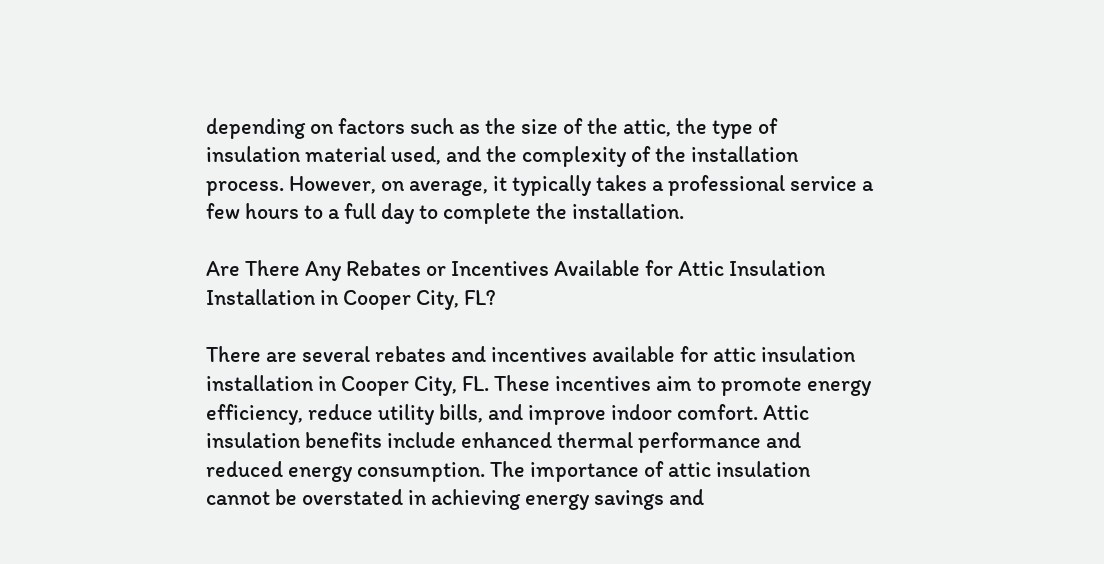depending on factors such as the size of the attic, the type of insulation material used, and the complexity of the installation process. However, on average, it typically takes a professional service a few hours to a full day to complete the installation.

Are There Any Rebates or Incentives Available for Attic Insulation Installation in Cooper City, FL?

There are several rebates and incentives available for attic insulation installation in Cooper City, FL. These incentives aim to promote energy efficiency, reduce utility bills, and improve indoor comfort. Attic insulation benefits include enhanced thermal performance and reduced energy consumption. The importance of attic insulation cannot be overstated in achieving energy savings and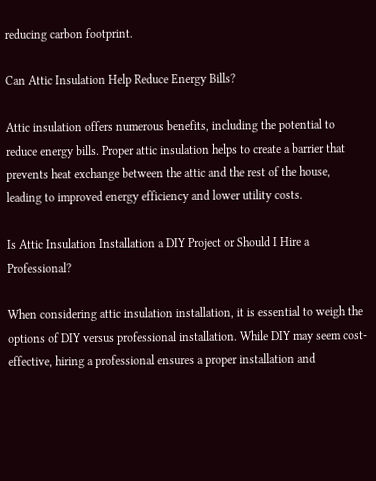reducing carbon footprint.

Can Attic Insulation Help Reduce Energy Bills?

Attic insulation offers numerous benefits, including the potential to reduce energy bills. Proper attic insulation helps to create a barrier that prevents heat exchange between the attic and the rest of the house, leading to improved energy efficiency and lower utility costs.

Is Attic Insulation Installation a DIY Project or Should I Hire a Professional?

When considering attic insulation installation, it is essential to weigh the options of DIY versus professional installation. While DIY may seem cost-effective, hiring a professional ensures a proper installation and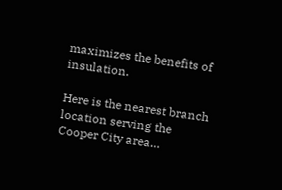maximizes the benefits of insulation.

Here is the nearest branch location serving the Cooper City area…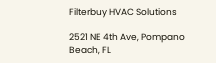Filterbuy HVAC Solutions

2521 NE 4th Ave, Pompano Beach, FL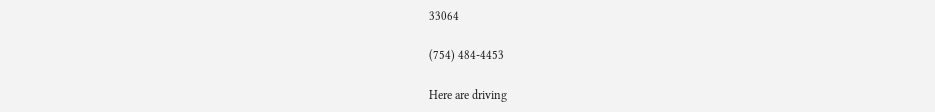33064

(754) 484-4453

Here are driving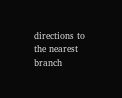directions to the nearest branch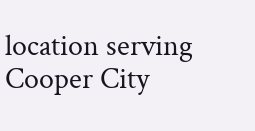location serving Cooper City